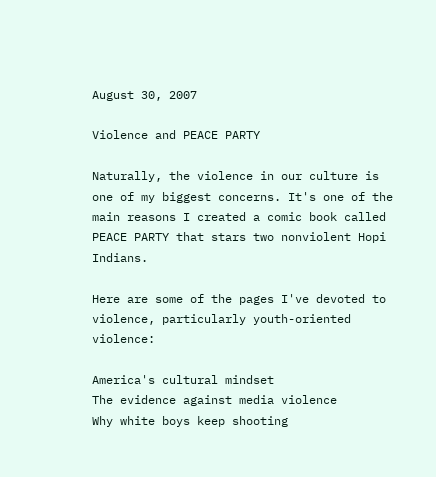August 30, 2007

Violence and PEACE PARTY

Naturally, the violence in our culture is one of my biggest concerns. It's one of the main reasons I created a comic book called PEACE PARTY that stars two nonviolent Hopi Indians.

Here are some of the pages I've devoted to violence, particularly youth-oriented violence:

America's cultural mindset
The evidence against media violence
Why white boys keep shooting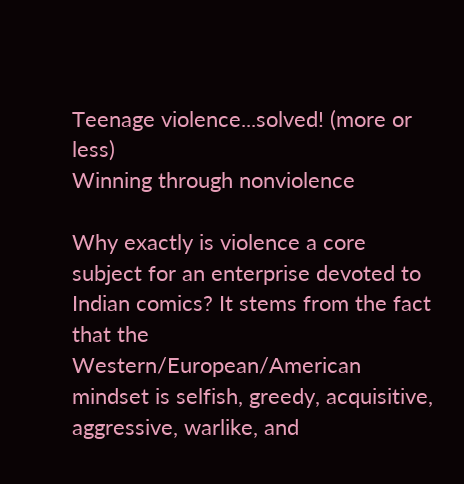Teenage violence...solved! (more or less)
Winning through nonviolence

Why exactly is violence a core subject for an enterprise devoted to Indian comics? It stems from the fact that the Western/European/American mindset is selfish, greedy, acquisitive, aggressive, warlike, and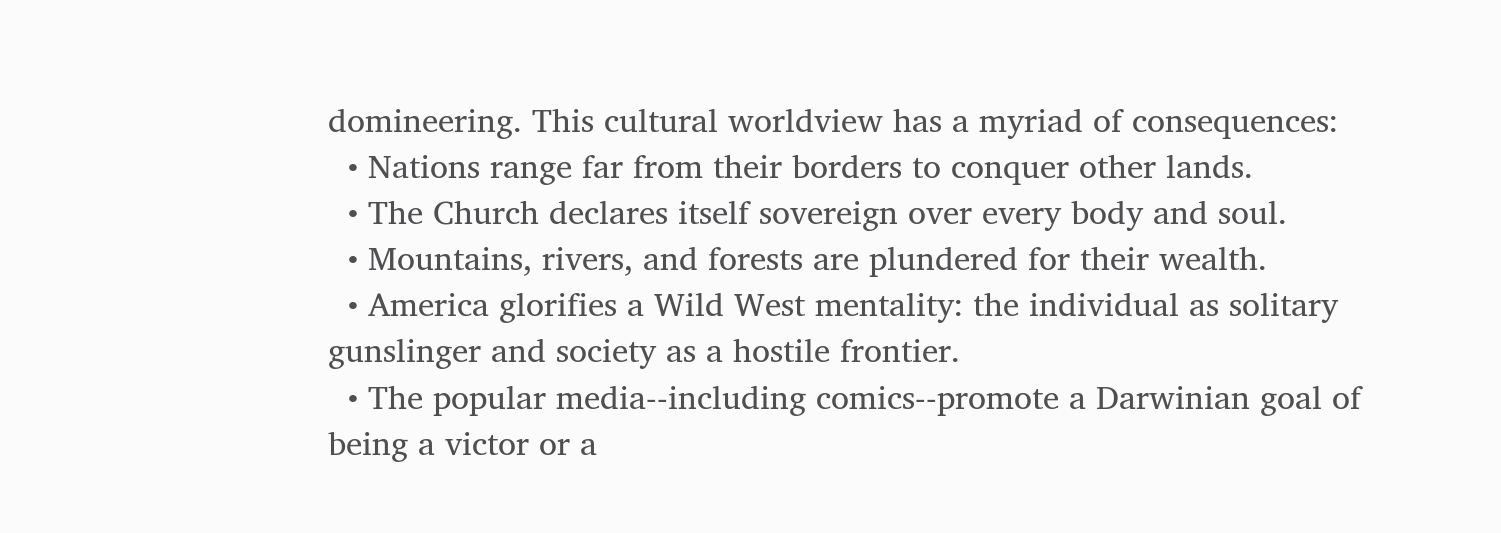domineering. This cultural worldview has a myriad of consequences:
  • Nations range far from their borders to conquer other lands.
  • The Church declares itself sovereign over every body and soul.
  • Mountains, rivers, and forests are plundered for their wealth.
  • America glorifies a Wild West mentality: the individual as solitary gunslinger and society as a hostile frontier.
  • The popular media--including comics--promote a Darwinian goal of being a victor or a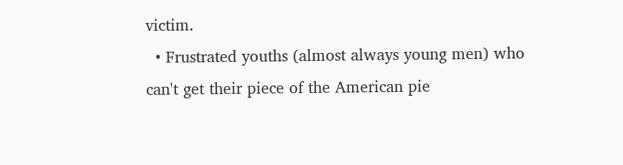victim.
  • Frustrated youths (almost always young men) who can't get their piece of the American pie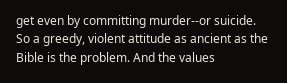get even by committing murder--or suicide.
So a greedy, violent attitude as ancient as the Bible is the problem. And the values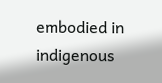embodied in indigenous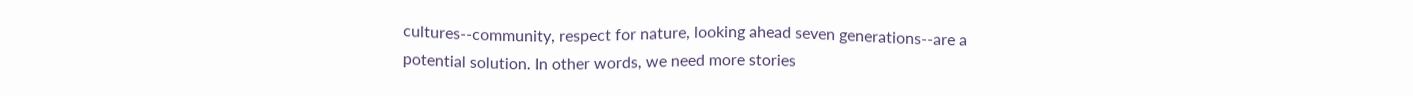cultures--community, respect for nature, looking ahead seven generations--are a potential solution. In other words, we need more stories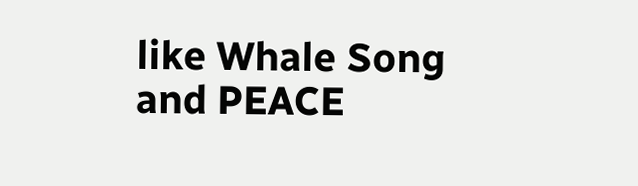like Whale Song and PEACE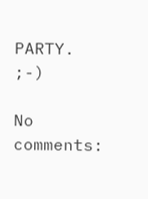PARTY. ;-)

No comments: